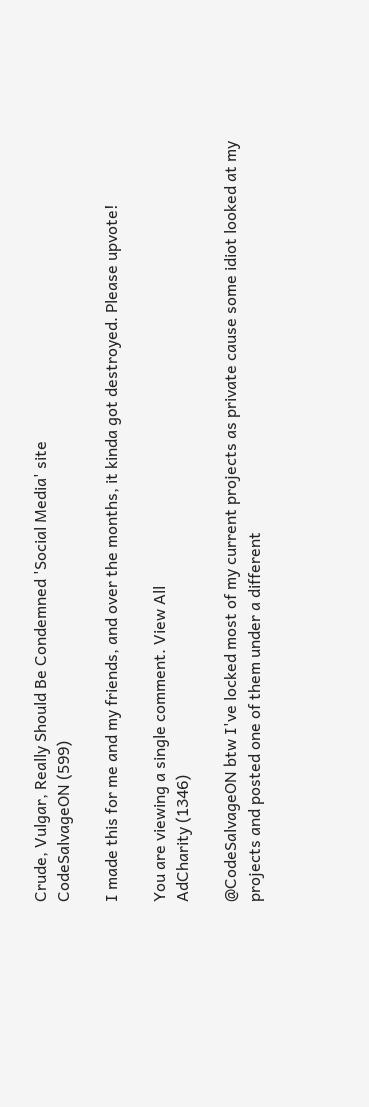Crude, Vulgar, Really Should Be Condemned 'Social Media' site
CodeSalvageON (599)

I made this for me and my friends, and over the months, it kinda got destroyed. Please upvote!

You are viewing a single comment. View All
AdCharity (1346)

@CodeSalvageON btw I've locked most of my current projects as private cause some idiot looked at my projects and posted one of them under a different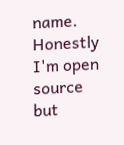name. Honestly I'm open source but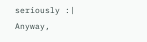seriously :| Anyway,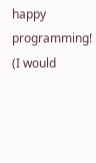happy programming! (I would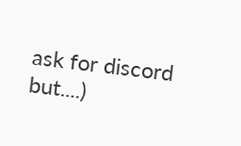ask for discord but....)